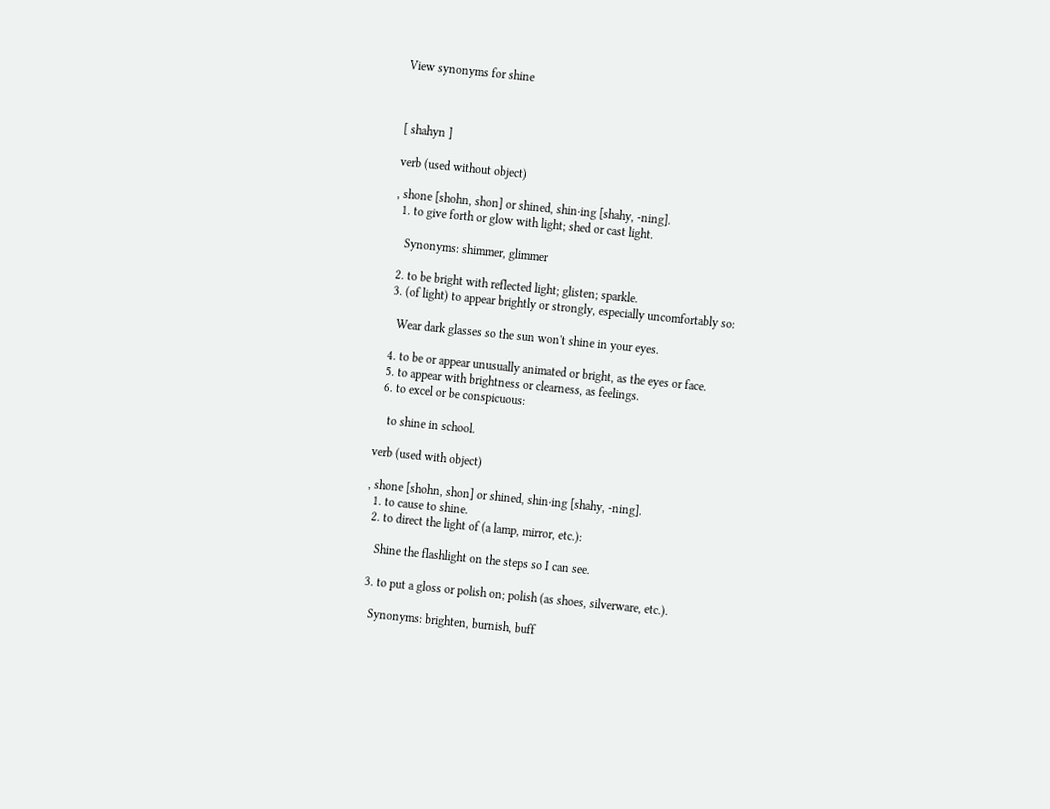View synonyms for shine



[ shahyn ]

verb (used without object)

, shone [shohn, shon] or shined, shin·ing [shahy, -ning].
  1. to give forth or glow with light; shed or cast light.

    Synonyms: shimmer, glimmer

  2. to be bright with reflected light; glisten; sparkle.
  3. (of light) to appear brightly or strongly, especially uncomfortably so:

    Wear dark glasses so the sun won't shine in your eyes.

  4. to be or appear unusually animated or bright, as the eyes or face.
  5. to appear with brightness or clearness, as feelings.
  6. to excel or be conspicuous:

    to shine in school.

verb (used with object)

, shone [shohn, shon] or shined, shin·ing [shahy, -ning].
  1. to cause to shine.
  2. to direct the light of (a lamp, mirror, etc.):

    Shine the flashlight on the steps so I can see.

  3. to put a gloss or polish on; polish (as shoes, silverware, etc.).

    Synonyms: brighten, burnish, buff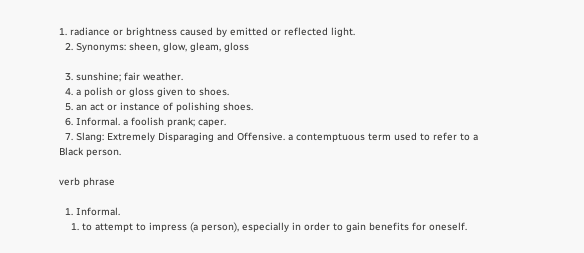1. radiance or brightness caused by emitted or reflected light.
  2. Synonyms: sheen, glow, gleam, gloss

  3. sunshine; fair weather.
  4. a polish or gloss given to shoes.
  5. an act or instance of polishing shoes.
  6. Informal. a foolish prank; caper.
  7. Slang: Extremely Disparaging and Offensive. a contemptuous term used to refer to a Black person.

verb phrase

  1. Informal.
    1. to attempt to impress (a person), especially in order to gain benefits for oneself.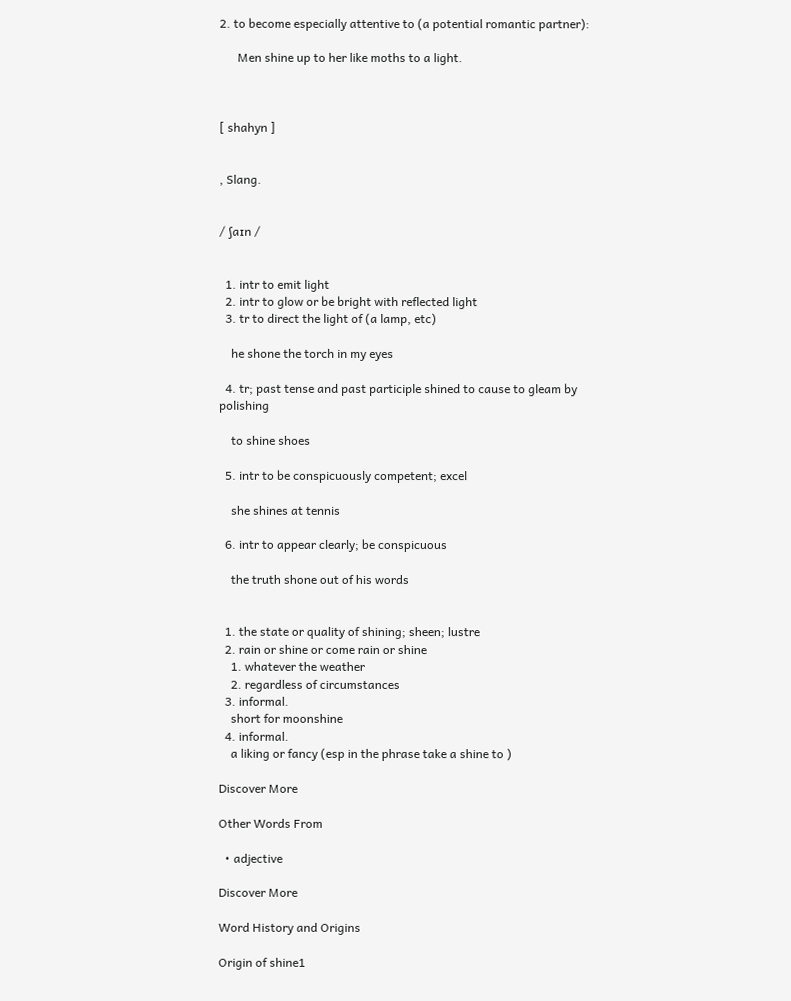2. to become especially attentive to (a potential romantic partner):

      Men shine up to her like moths to a light.



[ shahyn ]


, Slang.


/ ʃaɪn /


  1. intr to emit light
  2. intr to glow or be bright with reflected light
  3. tr to direct the light of (a lamp, etc)

    he shone the torch in my eyes

  4. tr; past tense and past participle shined to cause to gleam by polishing

    to shine shoes

  5. intr to be conspicuously competent; excel

    she shines at tennis

  6. intr to appear clearly; be conspicuous

    the truth shone out of his words


  1. the state or quality of shining; sheen; lustre
  2. rain or shine or come rain or shine
    1. whatever the weather
    2. regardless of circumstances
  3. informal.
    short for moonshine
  4. informal.
    a liking or fancy (esp in the phrase take a shine to )

Discover More

Other Words From

  • adjective

Discover More

Word History and Origins

Origin of shine1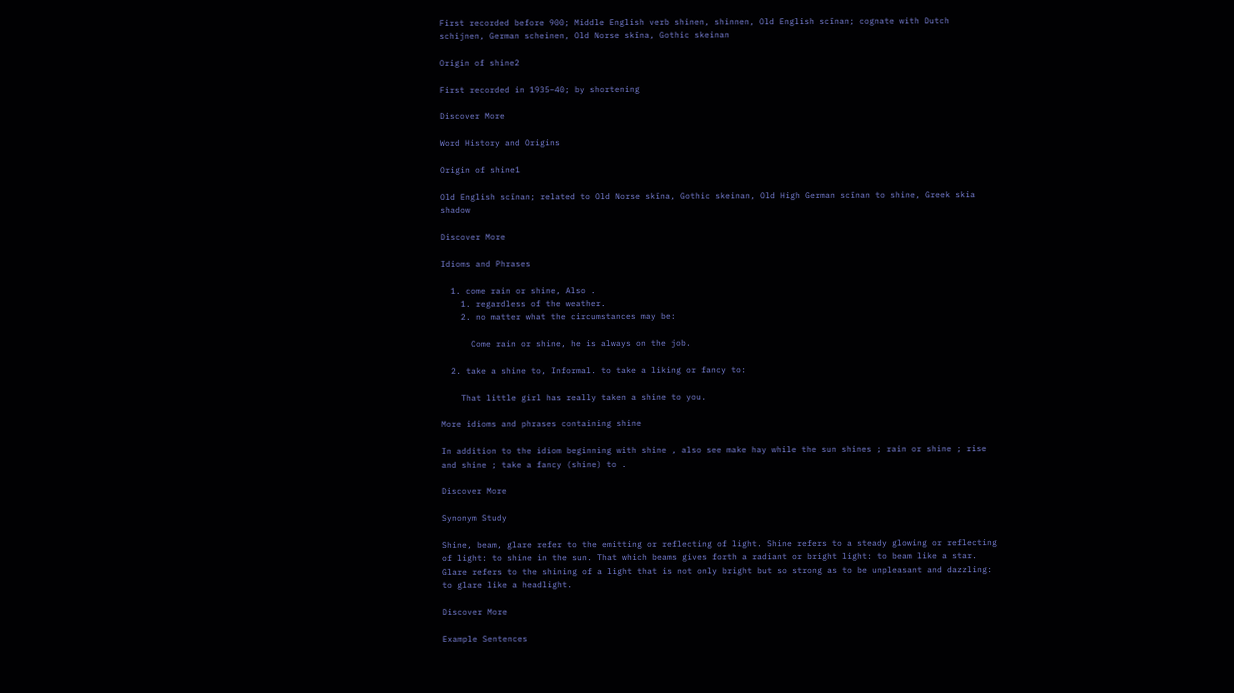First recorded before 900; Middle English verb shinen, shinnen, Old English scīnan; cognate with Dutch schijnen, German scheinen, Old Norse skīna, Gothic skeinan

Origin of shine2

First recorded in 1935–40; by shortening

Discover More

Word History and Origins

Origin of shine1

Old English scīnan; related to Old Norse skīna, Gothic skeinan, Old High German scīnan to shine, Greek skia shadow

Discover More

Idioms and Phrases

  1. come rain or shine, Also .
    1. regardless of the weather.
    2. no matter what the circumstances may be:

      Come rain or shine, he is always on the job.

  2. take a shine to, Informal. to take a liking or fancy to:

    That little girl has really taken a shine to you.

More idioms and phrases containing shine

In addition to the idiom beginning with shine , also see make hay while the sun shines ; rain or shine ; rise and shine ; take a fancy (shine) to .

Discover More

Synonym Study

Shine, beam, glare refer to the emitting or reflecting of light. Shine refers to a steady glowing or reflecting of light: to shine in the sun. That which beams gives forth a radiant or bright light: to beam like a star. Glare refers to the shining of a light that is not only bright but so strong as to be unpleasant and dazzling: to glare like a headlight.

Discover More

Example Sentences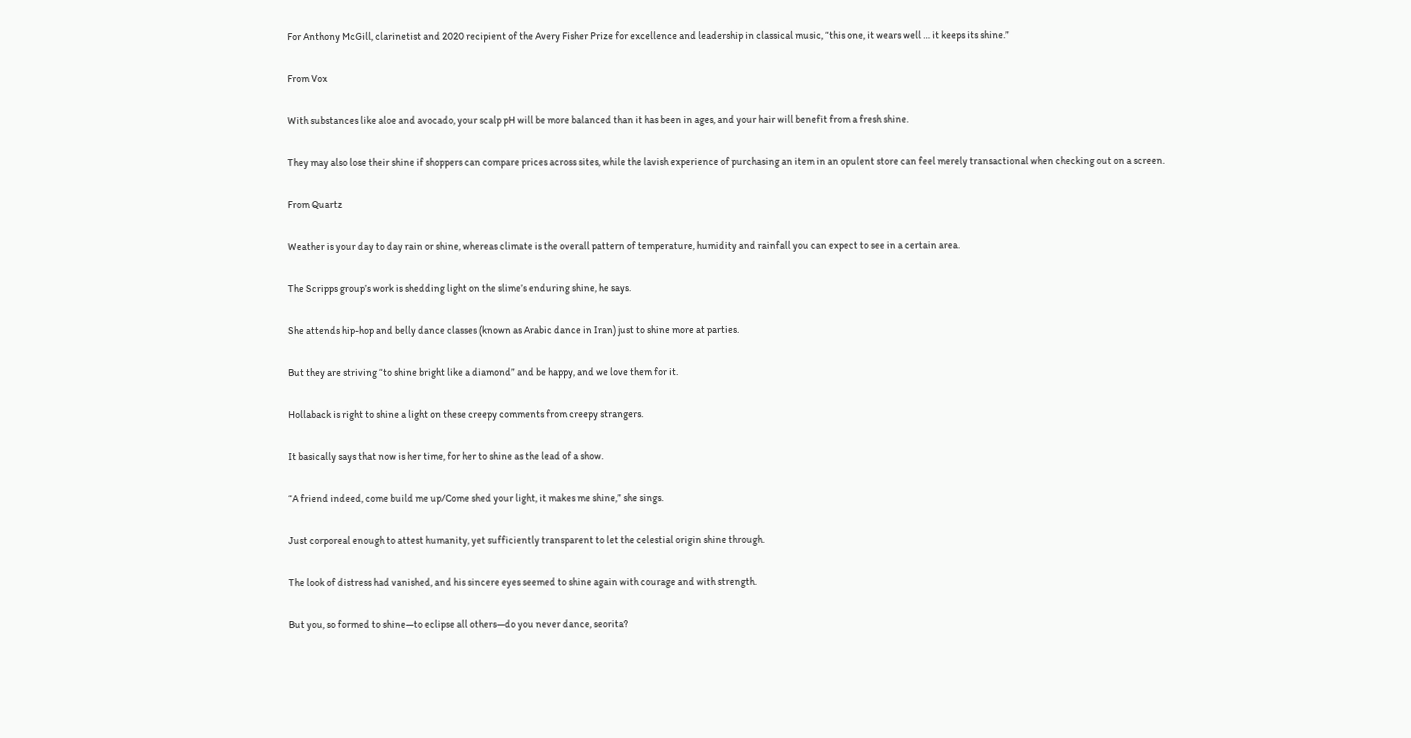For Anthony McGill, clarinetist and 2020 recipient of the Avery Fisher Prize for excellence and leadership in classical music, “this one, it wears well … it keeps its shine.”

From Vox

With substances like aloe and avocado, your scalp pH will be more balanced than it has been in ages, and your hair will benefit from a fresh shine.

They may also lose their shine if shoppers can compare prices across sites, while the lavish experience of purchasing an item in an opulent store can feel merely transactional when checking out on a screen.

From Quartz

Weather is your day to day rain or shine, whereas climate is the overall pattern of temperature, humidity and rainfall you can expect to see in a certain area.

The Scripps group’s work is shedding light on the slime’s enduring shine, he says.

She attends hip-hop and belly dance classes (known as Arabic dance in Iran) just to shine more at parties.

But they are striving “to shine bright like a diamond” and be happy, and we love them for it.

Hollaback is right to shine a light on these creepy comments from creepy strangers.

It basically says that now is her time, for her to shine as the lead of a show.

“A friend indeed, come build me up/Come shed your light, it makes me shine,” she sings.

Just corporeal enough to attest humanity, yet sufficiently transparent to let the celestial origin shine through.

The look of distress had vanished, and his sincere eyes seemed to shine again with courage and with strength.

But you, so formed to shine—to eclipse all others—do you never dance, seorita?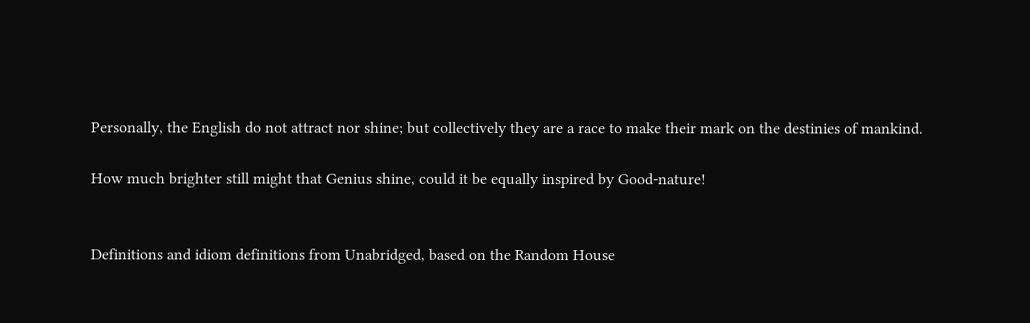Personally, the English do not attract nor shine; but collectively they are a race to make their mark on the destinies of mankind.

How much brighter still might that Genius shine, could it be equally inspired by Good-nature!


Definitions and idiom definitions from Unabridged, based on the Random House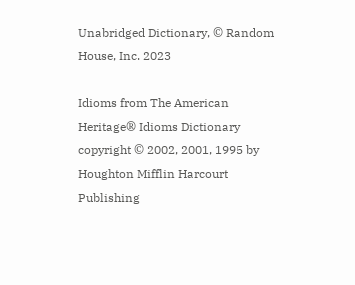Unabridged Dictionary, © Random House, Inc. 2023

Idioms from The American Heritage® Idioms Dictionary copyright © 2002, 2001, 1995 by Houghton Mifflin Harcourt Publishing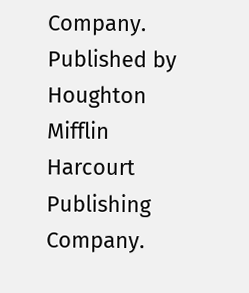Company. Published by Houghton Mifflin Harcourt Publishing Company.